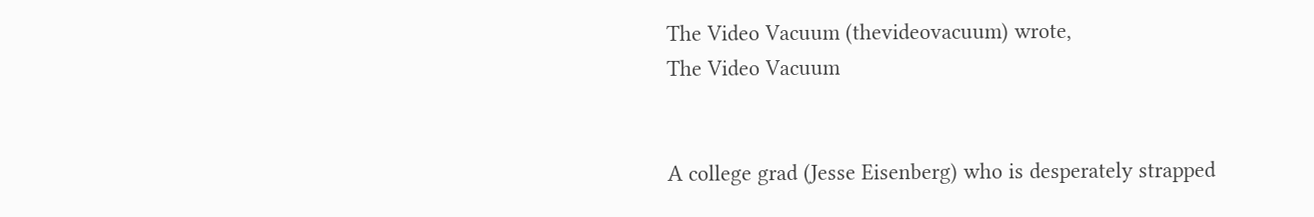The Video Vacuum (thevideovacuum) wrote,
The Video Vacuum


A college grad (Jesse Eisenberg) who is desperately strapped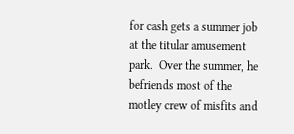for cash gets a summer job at the titular amusement park.  Over the summer, he befriends most of the motley crew of misfits and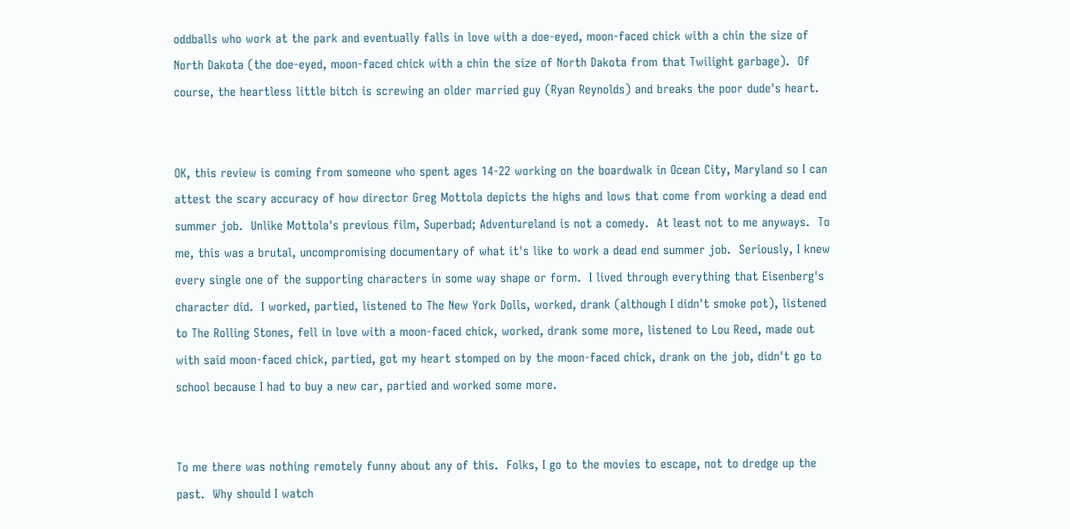oddballs who work at the park and eventually falls in love with a doe-eyed, moon-faced chick with a chin the size of North Dakota (the doe-eyed, moon-faced chick with a chin the size of North Dakota from that Twilight garbage).  Of course, the heartless little bitch is screwing an older married guy (Ryan Reynolds) and breaks the poor dude's heart.


OK, this review is coming from someone who spent ages 14-22 working on the boardwalk in Ocean City, Maryland so I can attest the scary accuracy of how director Greg Mottola depicts the highs and lows that come from working a dead end summer job.  Unlike Mottola's previous film, Superbad; Adventureland is not a comedy.  At least not to me anyways.  To me, this was a brutal, uncompromising documentary of what it's like to work a dead end summer job.  Seriously, I knew every single one of the supporting characters in some way shape or form.  I lived through everything that Eisenberg's character did.  I worked, partied, listened to The New York Dolls, worked, drank (although I didn't smoke pot), listened to The Rolling Stones, fell in love with a moon-faced chick, worked, drank some more, listened to Lou Reed, made out with said moon-faced chick, partied, got my heart stomped on by the moon-faced chick, drank on the job, didn't go to school because I had to buy a new car, partied and worked some more.


To me there was nothing remotely funny about any of this.  Folks, I go to the movies to escape, not to dredge up the past.  Why should I watch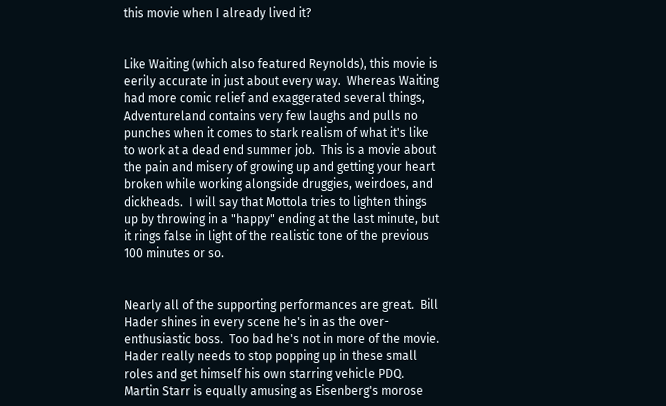this movie when I already lived it?


Like Waiting (which also featured Reynolds), this movie is eerily accurate in just about every way.  Whereas Waiting had more comic relief and exaggerated several things, Adventureland contains very few laughs and pulls no punches when it comes to stark realism of what it's like to work at a dead end summer job.  This is a movie about the pain and misery of growing up and getting your heart broken while working alongside druggies, weirdoes, and dickheads.  I will say that Mottola tries to lighten things up by throwing in a "happy" ending at the last minute, but it rings false in light of the realistic tone of the previous 100 minutes or so.


Nearly all of the supporting performances are great.  Bill Hader shines in every scene he's in as the over-enthusiastic boss.  Too bad he's not in more of the movie.  Hader really needs to stop popping up in these small roles and get himself his own starring vehicle PDQ.  Martin Starr is equally amusing as Eisenberg's morose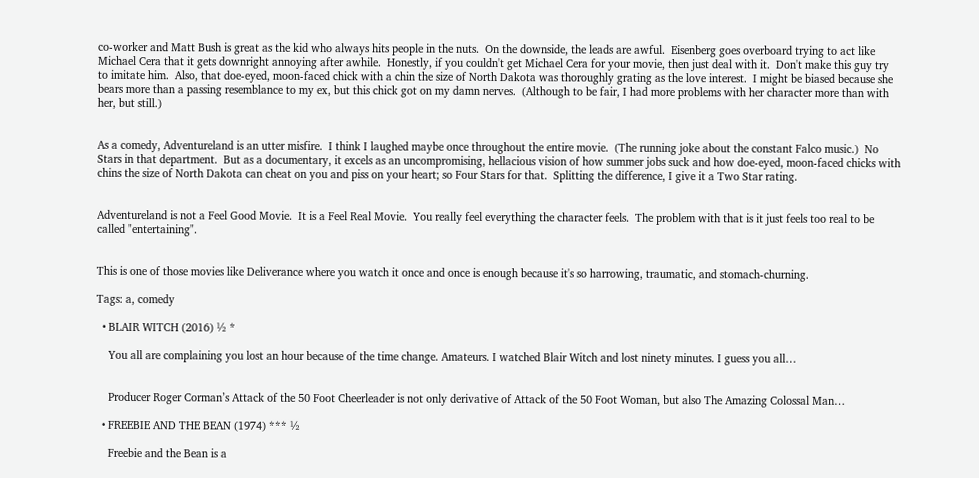co-worker and Matt Bush is great as the kid who always hits people in the nuts.  On the downside, the leads are awful.  Eisenberg goes overboard trying to act like Michael Cera that it gets downright annoying after awhile.  Honestly, if you couldn't get Michael Cera for your movie, then just deal with it.  Don't make this guy try to imitate him.  Also, that doe-eyed, moon-faced chick with a chin the size of North Dakota was thoroughly grating as the love interest.  I might be biased because she bears more than a passing resemblance to my ex, but this chick got on my damn nerves.  (Although to be fair, I had more problems with her character more than with her, but still.)


As a comedy, Adventureland is an utter misfire.  I think I laughed maybe once throughout the entire movie.  (The running joke about the constant Falco music.)  No Stars in that department.  But as a documentary, it excels as an uncompromising, hellacious vision of how summer jobs suck and how doe-eyed, moon-faced chicks with chins the size of North Dakota can cheat on you and piss on your heart; so Four Stars for that.  Splitting the difference, I give it a Two Star rating.


Adventureland is not a Feel Good Movie.  It is a Feel Real Movie.  You really feel everything the character feels.  The problem with that is it just feels too real to be called "entertaining".


This is one of those movies like Deliverance where you watch it once and once is enough because it's so harrowing, traumatic, and stomach-churning.

Tags: a, comedy

  • BLAIR WITCH (2016) ½ *

    You all are complaining you lost an hour because of the time change. Amateurs. I watched Blair Witch and lost ninety minutes. I guess you all…


    Producer Roger Corman’s Attack of the 50 Foot Cheerleader is not only derivative of Attack of the 50 Foot Woman, but also The Amazing Colossal Man…

  • FREEBIE AND THE BEAN (1974) *** ½

    Freebie and the Bean is a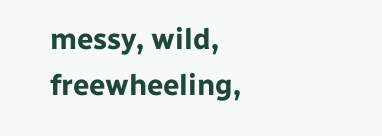messy, wild, freewheeling,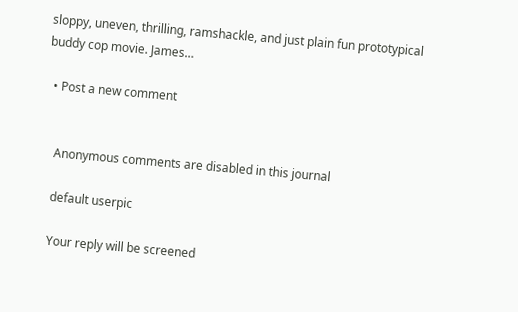sloppy, uneven, thrilling, ramshackle, and just plain fun prototypical buddy cop movie. James…

  • Post a new comment


    Anonymous comments are disabled in this journal

    default userpic

    Your reply will be screened